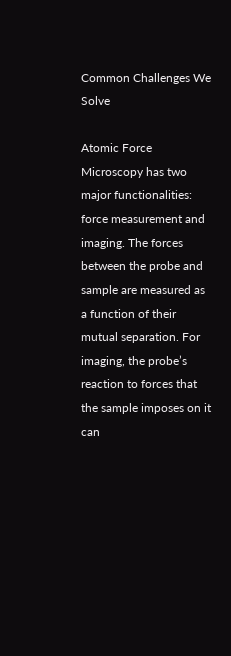Common Challenges We Solve

Atomic Force Microscopy has two major functionalities: force measurement and imaging. The forces between the probe and sample are measured as a function of their mutual separation. For imaging, the probe’s reaction to forces that the sample imposes on it can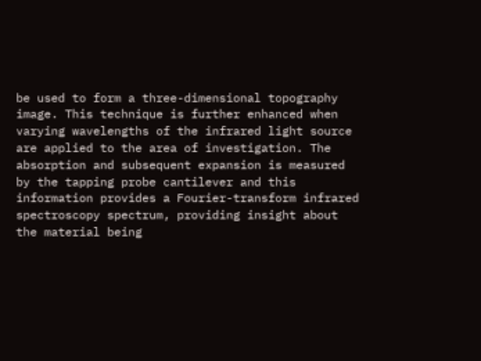be used to form a three-dimensional topography image. This technique is further enhanced when varying wavelengths of the infrared light source are applied to the area of investigation. The absorption and subsequent expansion is measured by the tapping probe cantilever and this information provides a Fourier-transform infrared spectroscopy spectrum, providing insight about the material being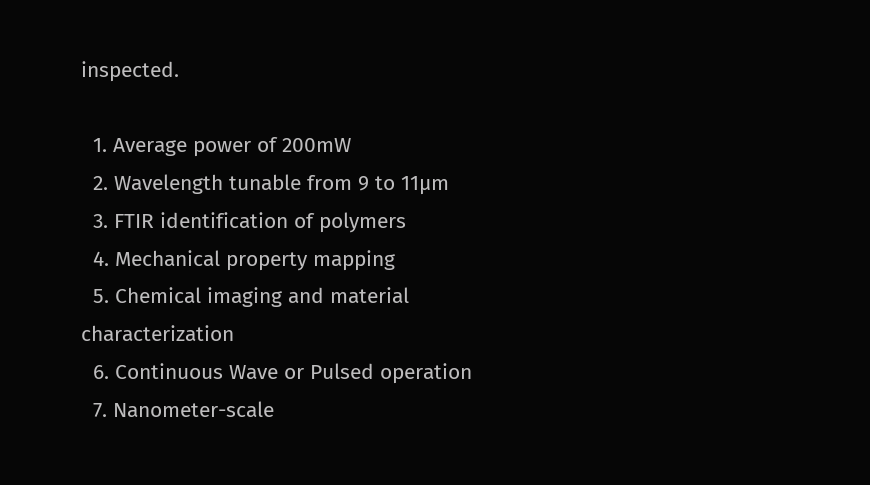inspected.

  1. Average power of 200mW
  2. Wavelength tunable from 9 to 11µm
  3. FTIR identification of polymers
  4. Mechanical property mapping
  5. Chemical imaging and material characterization
  6. Continuous Wave or Pulsed operation
  7. Nanometer-scale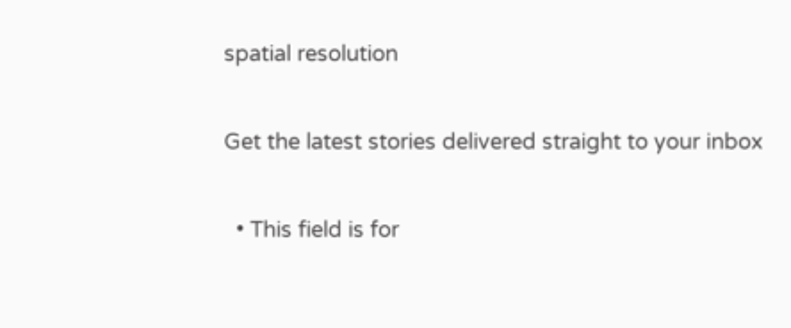spatial resolution

Get the latest stories delivered straight to your inbox

  • This field is for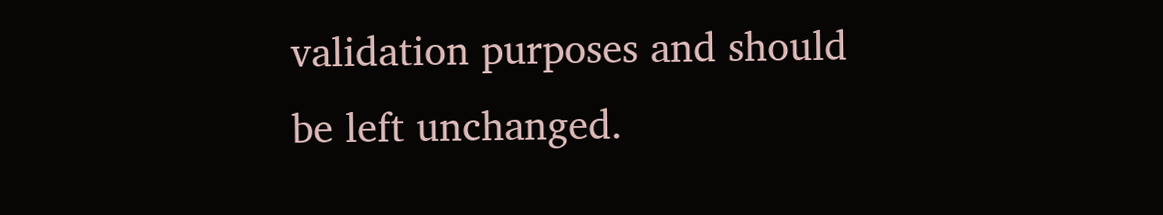validation purposes and should be left unchanged.